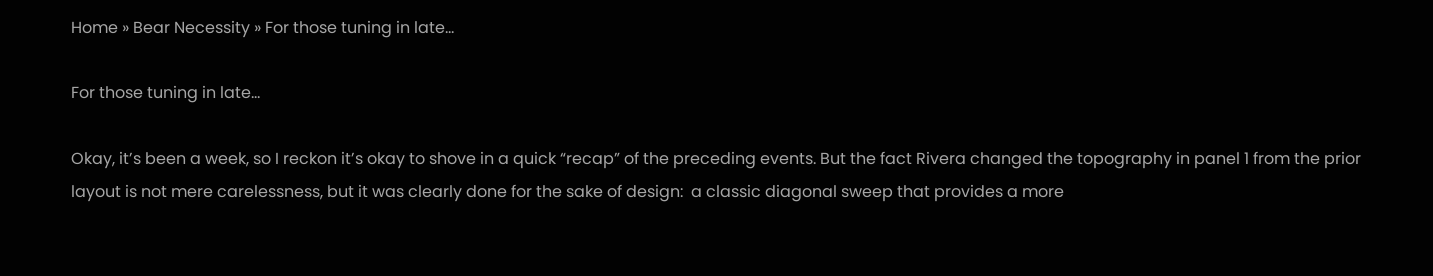Home » Bear Necessity » For those tuning in late…

For those tuning in late…

Okay, it’s been a week, so I reckon it’s okay to shove in a quick “recap” of the preceding events. But the fact Rivera changed the topography in panel 1 from the prior layout is not mere carelessness, but it was clearly done for the sake of design:  a classic diagonal sweep that provides a more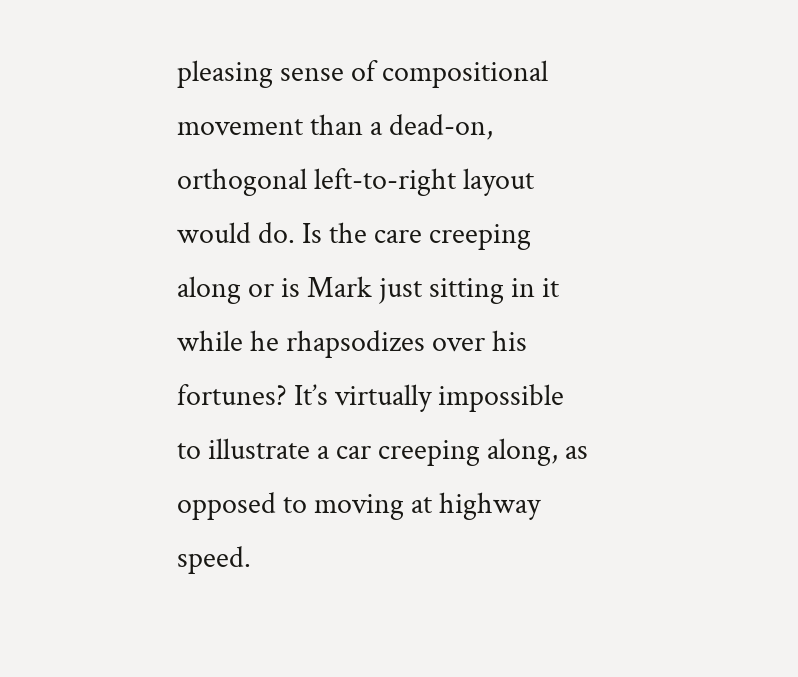pleasing sense of compositional movement than a dead-on, orthogonal left-to-right layout would do. Is the care creeping along or is Mark just sitting in it while he rhapsodizes over his fortunes? It’s virtually impossible to illustrate a car creeping along, as opposed to moving at highway speed.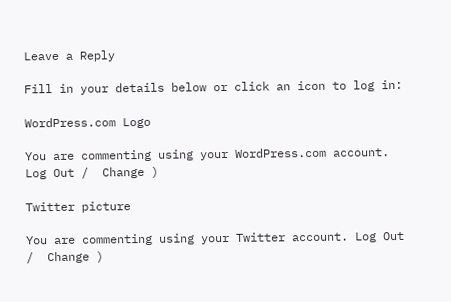Leave a Reply

Fill in your details below or click an icon to log in:

WordPress.com Logo

You are commenting using your WordPress.com account. Log Out /  Change )

Twitter picture

You are commenting using your Twitter account. Log Out /  Change )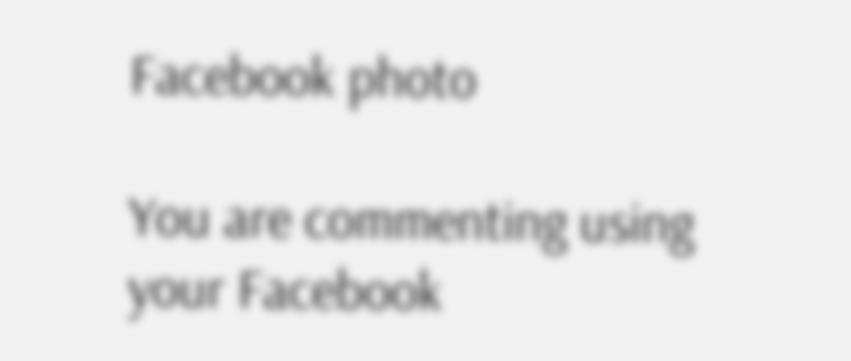Facebook photo

You are commenting using your Facebook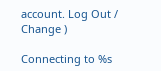account. Log Out /  Change )

Connecting to %s